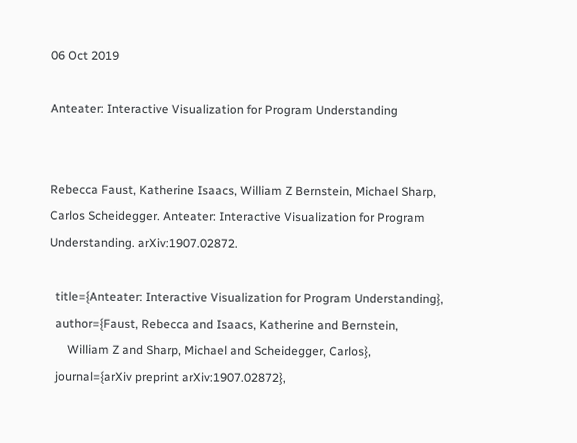06 Oct 2019

Anteater: Interactive Visualization for Program Understanding


Rebecca Faust, Katherine Isaacs, William Z Bernstein, Michael Sharp, Carlos Scheidegger. Anteater: Interactive Visualization for Program Understanding. arXiv:1907.02872.

  title={Anteater: Interactive Visualization for Program Understanding},
  author={Faust, Rebecca and Isaacs, Katherine and Bernstein,
      William Z and Sharp, Michael and Scheidegger, Carlos},
  journal={arXiv preprint arXiv:1907.02872},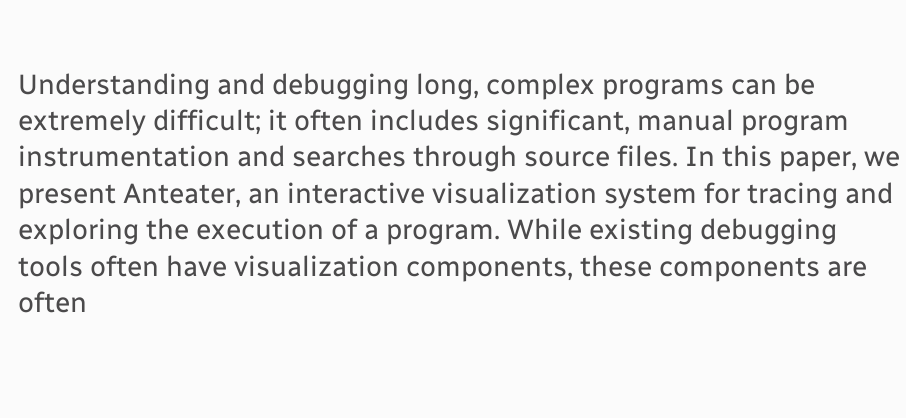Understanding and debugging long, complex programs can be extremely difficult; it often includes significant, manual program instrumentation and searches through source files. In this paper, we present Anteater, an interactive visualization system for tracing and exploring the execution of a program. While existing debugging tools often have visualization components, these components are often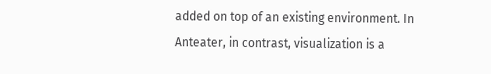added on top of an existing environment. In Anteater, in contrast, visualization is a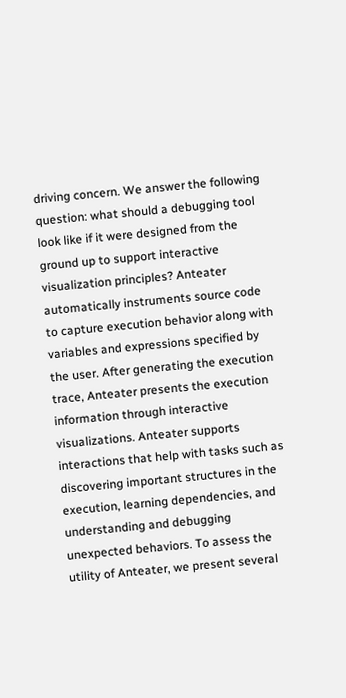driving concern. We answer the following question: what should a debugging tool look like if it were designed from the ground up to support interactive visualization principles? Anteater automatically instruments source code to capture execution behavior along with variables and expressions specified by the user. After generating the execution trace, Anteater presents the execution information through interactive visualizations. Anteater supports interactions that help with tasks such as discovering important structures in the execution, learning dependencies, and understanding and debugging unexpected behaviors. To assess the utility of Anteater, we present several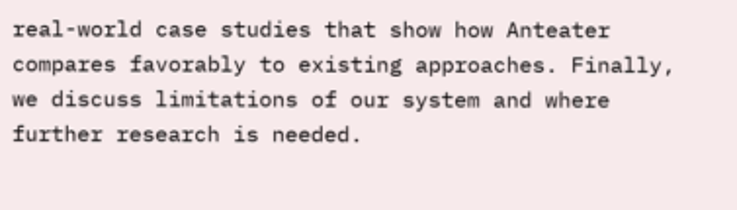real-world case studies that show how Anteater compares favorably to existing approaches. Finally, we discuss limitations of our system and where further research is needed.